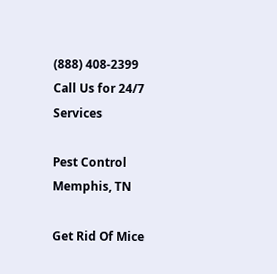(888) 408-2399
Call Us for 24/7 Services

Pest Control Memphis, TN

Get Rid Of Mice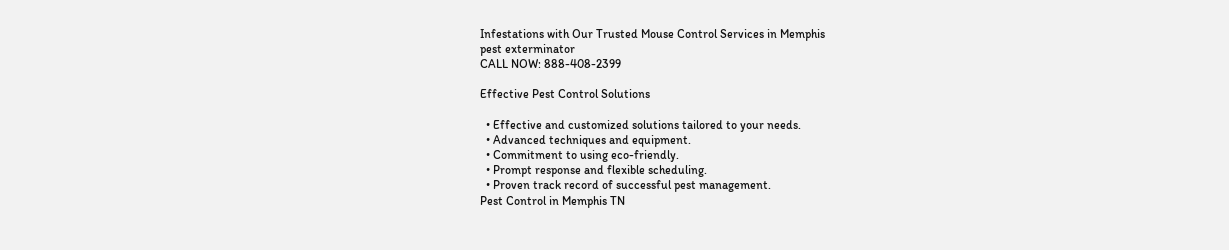Infestations with Our Trusted Mouse Control Services in Memphis
pest exterminator
CALL NOW: 888-408-2399

Effective Pest Control Solutions

  • Effective and customized solutions tailored to your needs.
  • Advanced techniques and equipment.
  • Commitment to using eco-friendly.
  • Prompt response and flexible scheduling.
  • Proven track record of successful pest management.
Pest Control in Memphis TN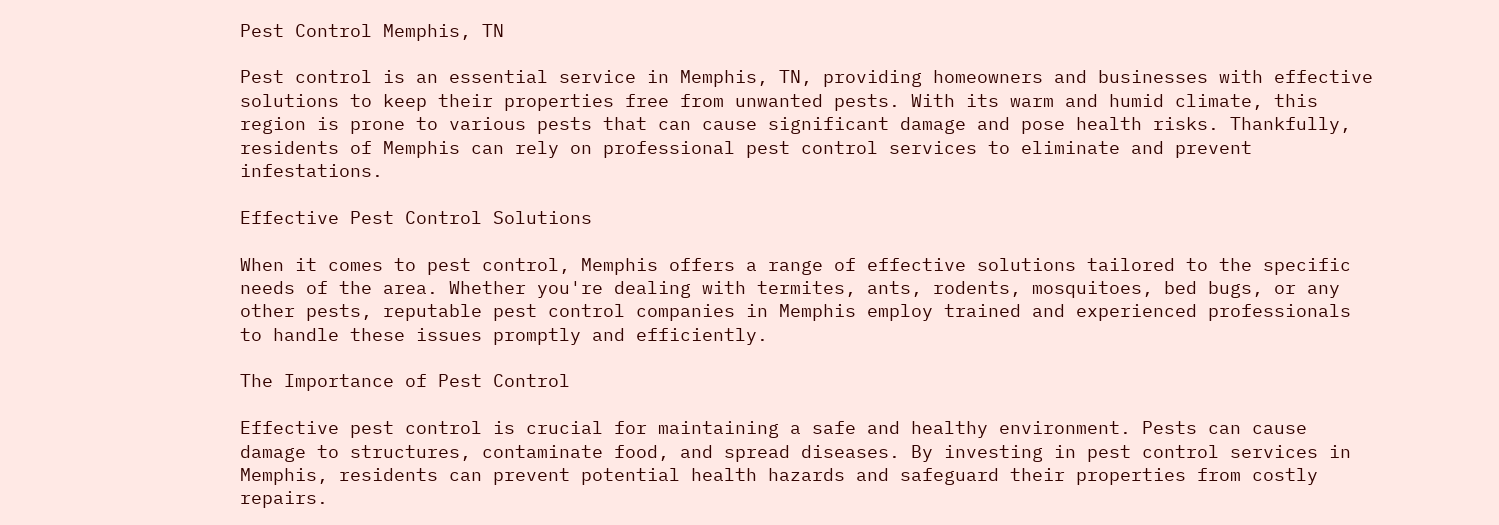Pest Control Memphis, TN

Pest control is an essential service in Memphis, TN, providing homeowners and businesses with effective solutions to keep their properties free from unwanted pests. With its warm and humid climate, this region is prone to various pests that can cause significant damage and pose health risks. Thankfully, residents of Memphis can rely on professional pest control services to eliminate and prevent infestations.

Effective Pest Control Solutions

When it comes to pest control, Memphis offers a range of effective solutions tailored to the specific needs of the area. Whether you're dealing with termites, ants, rodents, mosquitoes, bed bugs, or any other pests, reputable pest control companies in Memphis employ trained and experienced professionals to handle these issues promptly and efficiently.

The Importance of Pest Control

Effective pest control is crucial for maintaining a safe and healthy environment. Pests can cause damage to structures, contaminate food, and spread diseases. By investing in pest control services in Memphis, residents can prevent potential health hazards and safeguard their properties from costly repairs.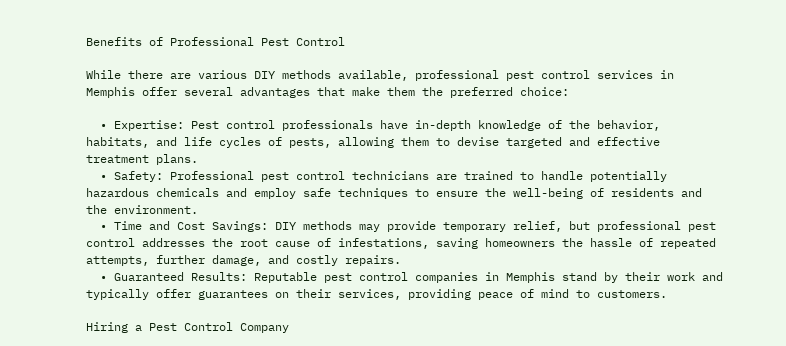Benefits of Professional Pest Control

While there are various DIY methods available, professional pest control services in Memphis offer several advantages that make them the preferred choice:

  • Expertise: Pest control professionals have in-depth knowledge of the behavior, habitats, and life cycles of pests, allowing them to devise targeted and effective treatment plans.
  • Safety: Professional pest control technicians are trained to handle potentially hazardous chemicals and employ safe techniques to ensure the well-being of residents and the environment.
  • Time and Cost Savings: DIY methods may provide temporary relief, but professional pest control addresses the root cause of infestations, saving homeowners the hassle of repeated attempts, further damage, and costly repairs.
  • Guaranteed Results: Reputable pest control companies in Memphis stand by their work and typically offer guarantees on their services, providing peace of mind to customers.

Hiring a Pest Control Company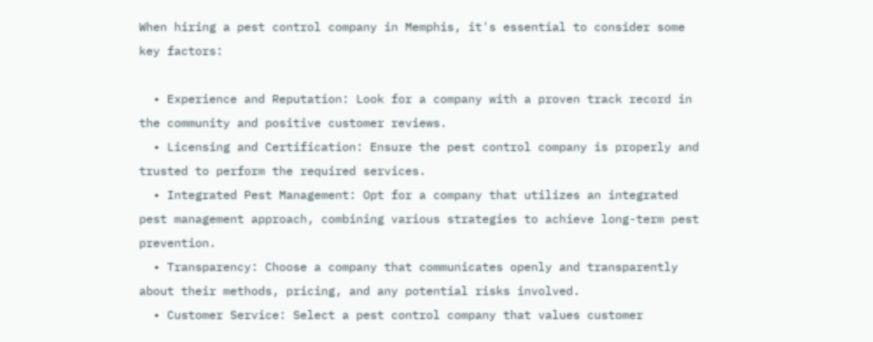When hiring a pest control company in Memphis, it's essential to consider some key factors:

  • Experience and Reputation: Look for a company with a proven track record in the community and positive customer reviews.
  • Licensing and Certification: Ensure the pest control company is properly and trusted to perform the required services.
  • Integrated Pest Management: Opt for a company that utilizes an integrated pest management approach, combining various strategies to achieve long-term pest prevention.
  • Transparency: Choose a company that communicates openly and transparently about their methods, pricing, and any potential risks involved.
  • Customer Service: Select a pest control company that values customer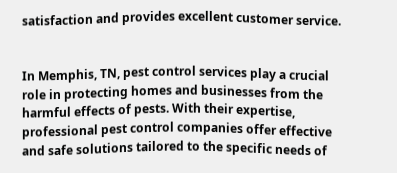satisfaction and provides excellent customer service.


In Memphis, TN, pest control services play a crucial role in protecting homes and businesses from the harmful effects of pests. With their expertise, professional pest control companies offer effective and safe solutions tailored to the specific needs of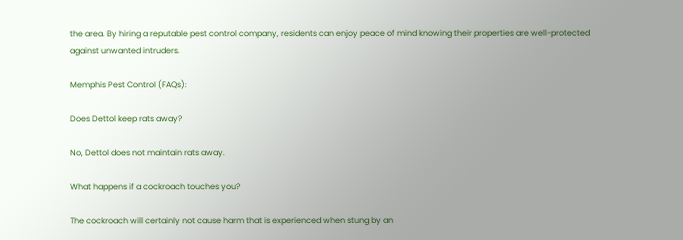the area. By hiring a reputable pest control company, residents can enjoy peace of mind knowing their properties are well-protected against unwanted intruders.

Memphis Pest Control (FAQs):

Does Dettol keep rats away?

No, Dettol does not maintain rats away.

What happens if a cockroach touches you?

The cockroach will certainly not cause harm that is experienced when stung by an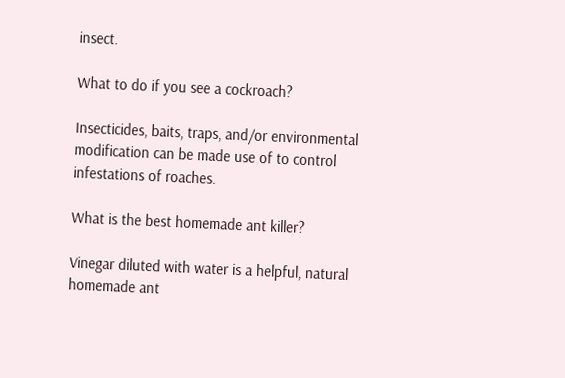insect.

What to do if you see a cockroach?

Insecticides, baits, traps, and/or environmental modification can be made use of to control infestations of roaches.

What is the best homemade ant killer?

Vinegar diluted with water is a helpful, natural homemade ant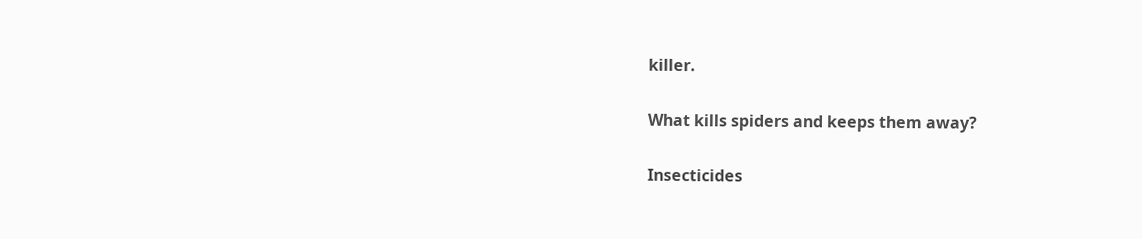killer.

What kills spiders and keeps them away?

Insecticides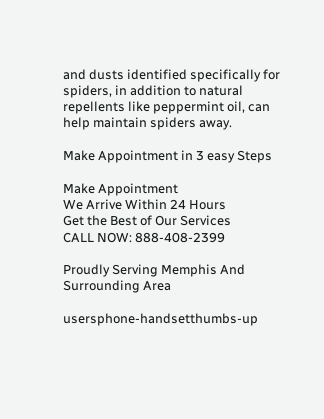and dusts identified specifically for spiders, in addition to natural repellents like peppermint oil, can help maintain spiders away.

Make Appointment in 3 easy Steps

Make Appointment
We Arrive Within 24 Hours
Get the Best of Our Services
CALL NOW: 888-408-2399

Proudly Serving Memphis And Surrounding Area

usersphone-handsetthumbs-up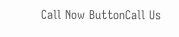Call Now ButtonCall Us